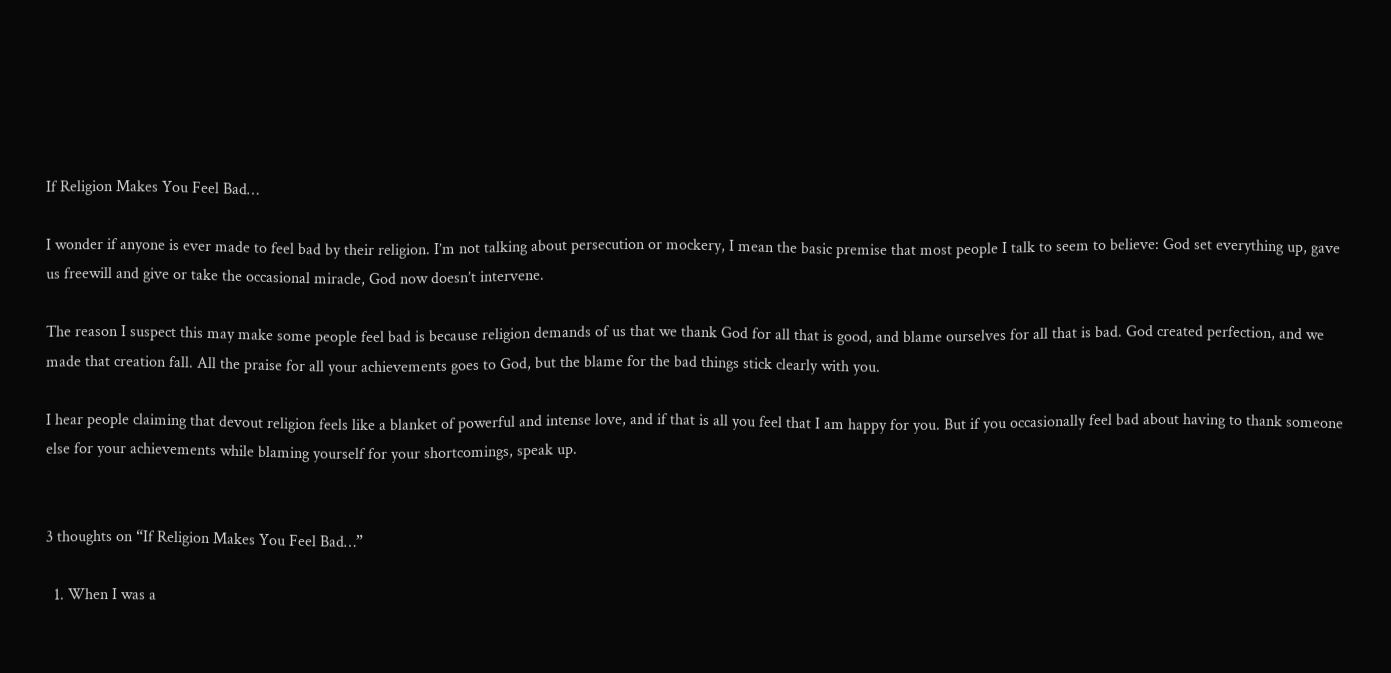If Religion Makes You Feel Bad…

I wonder if anyone is ever made to feel bad by their religion. I’m not talking about persecution or mockery, I mean the basic premise that most people I talk to seem to believe: God set everything up, gave us freewill and give or take the occasional miracle, God now doesn’t intervene.

The reason I suspect this may make some people feel bad is because religion demands of us that we thank God for all that is good, and blame ourselves for all that is bad. God created perfection, and we made that creation fall. All the praise for all your achievements goes to God, but the blame for the bad things stick clearly with you.

I hear people claiming that devout religion feels like a blanket of powerful and intense love, and if that is all you feel that I am happy for you. But if you occasionally feel bad about having to thank someone else for your achievements while blaming yourself for your shortcomings, speak up.


3 thoughts on “If Religion Makes You Feel Bad…”

  1. When I was a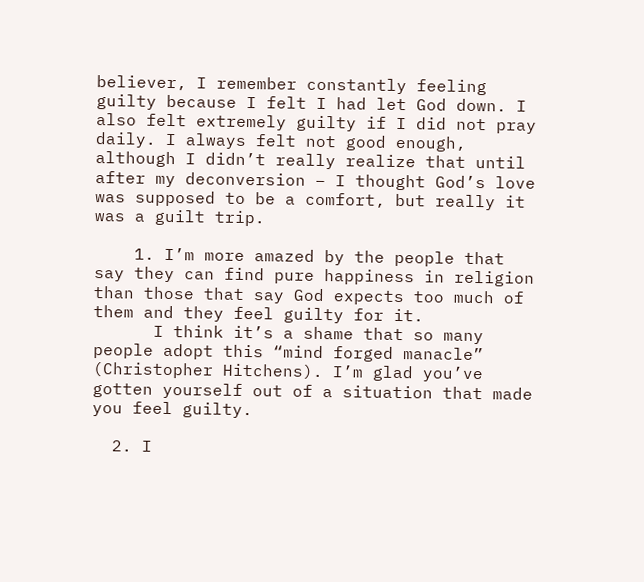believer, I remember constantly feeling guilty because I felt I had let God down. I also felt extremely guilty if I did not pray daily. I always felt not good enough, although I didn’t really realize that until after my deconversion – I thought God’s love was supposed to be a comfort, but really it was a guilt trip.

    1. I’m more amazed by the people that say they can find pure happiness in religion than those that say God expects too much of them and they feel guilty for it.
      I think it’s a shame that so many people adopt this “mind forged manacle” (Christopher Hitchens). I’m glad you’ve gotten yourself out of a situation that made you feel guilty.

  2. I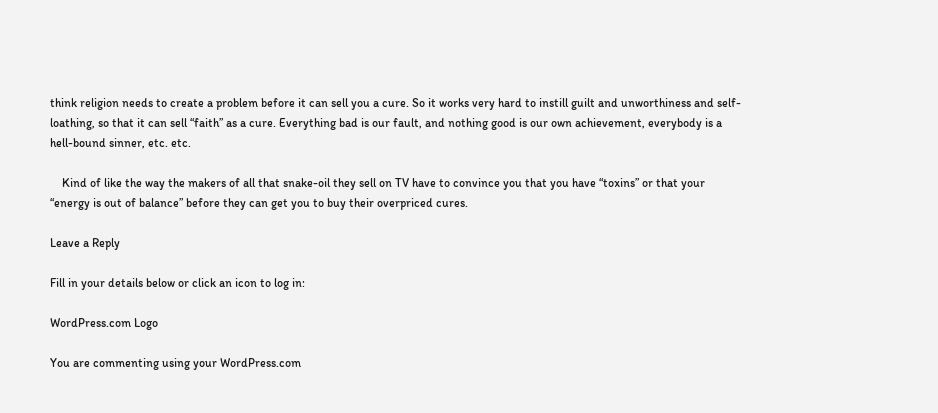think religion needs to create a problem before it can sell you a cure. So it works very hard to instill guilt and unworthiness and self-loathing, so that it can sell “faith” as a cure. Everything bad is our fault, and nothing good is our own achievement, everybody is a hell-bound sinner, etc. etc.

    Kind of like the way the makers of all that snake-oil they sell on TV have to convince you that you have “toxins” or that your “energy is out of balance” before they can get you to buy their overpriced cures.

Leave a Reply

Fill in your details below or click an icon to log in:

WordPress.com Logo

You are commenting using your WordPress.com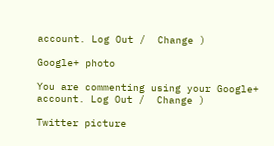account. Log Out /  Change )

Google+ photo

You are commenting using your Google+ account. Log Out /  Change )

Twitter picture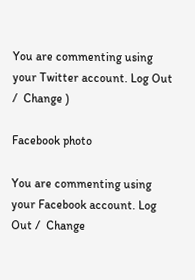You are commenting using your Twitter account. Log Out /  Change )

Facebook photo

You are commenting using your Facebook account. Log Out /  Change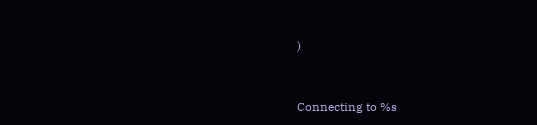)


Connecting to %s